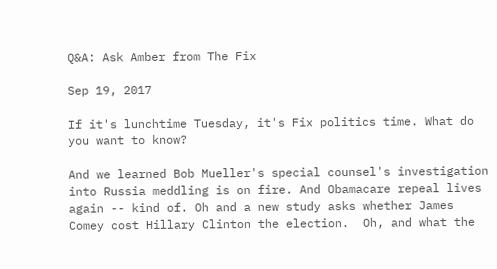Q&A: Ask Amber from The Fix

Sep 19, 2017

If it's lunchtime Tuesday, it's Fix politics time. What do you want to know?

And we learned Bob Mueller's special counsel's investigation into Russia meddling is on fire. And Obamacare repeal lives again -- kind of. Oh and a new study asks whether James Comey cost Hillary Clinton the election.  Oh, and what the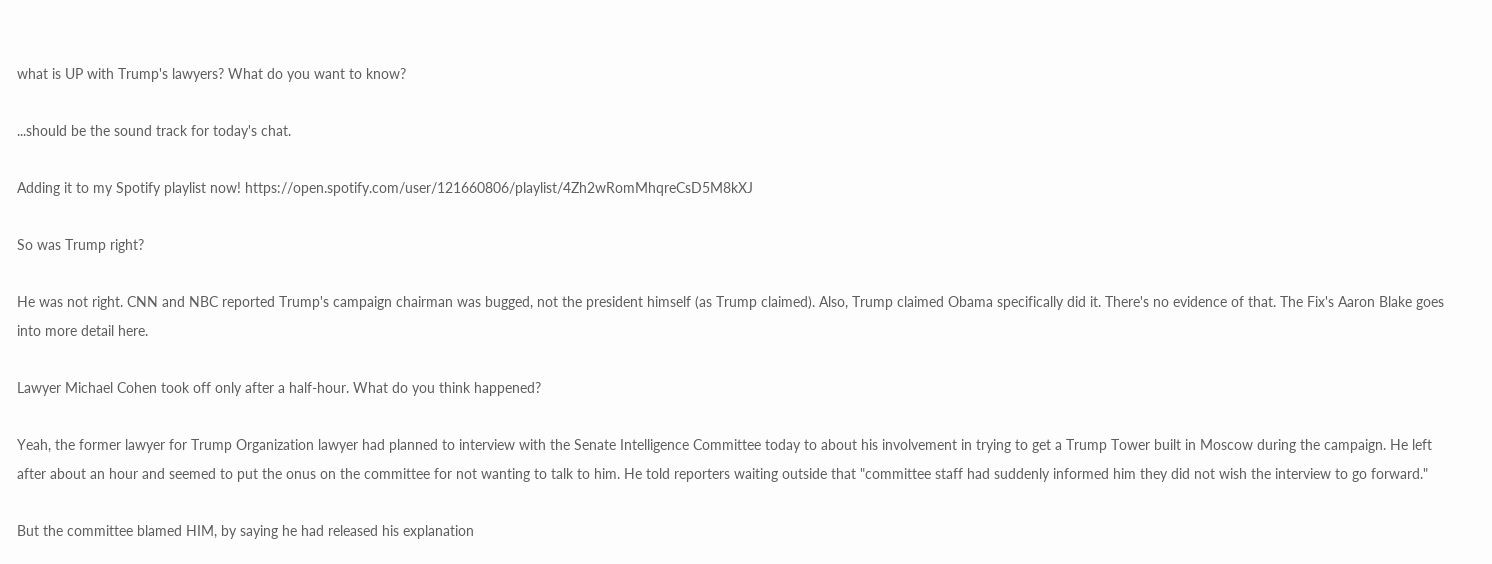what is UP with Trump's lawyers? What do you want to know?

...should be the sound track for today's chat.

Adding it to my Spotify playlist now! https://open.spotify.com/user/121660806/playlist/4Zh2wRomMhqreCsD5M8kXJ

So was Trump right?

He was not right. CNN and NBC reported Trump's campaign chairman was bugged, not the president himself (as Trump claimed). Also, Trump claimed Obama specifically did it. There's no evidence of that. The Fix's Aaron Blake goes into more detail here.

Lawyer Michael Cohen took off only after a half-hour. What do you think happened?

Yeah, the former lawyer for Trump Organization lawyer had planned to interview with the Senate Intelligence Committee today to about his involvement in trying to get a Trump Tower built in Moscow during the campaign. He left after about an hour and seemed to put the onus on the committee for not wanting to talk to him. He told reporters waiting outside that "committee staff had suddenly informed him they did not wish the interview to go forward."

But the committee blamed HIM, by saying he had released his explanation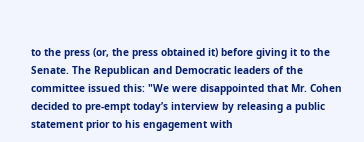to the press (or, the press obtained it) before giving it to the Senate. The Republican and Democratic leaders of the committee issued this: "We were disappointed that Mr. Cohen decided to pre-empt today’s interview by releasing a public statement prior to his engagement with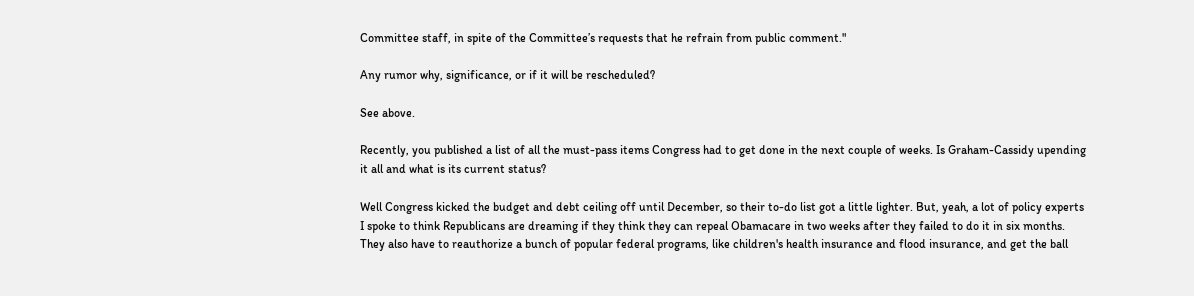Committee staff, in spite of the Committee’s requests that he refrain from public comment."

Any rumor why, significance, or if it will be rescheduled?

See above.

Recently, you published a list of all the must-pass items Congress had to get done in the next couple of weeks. Is Graham-Cassidy upending it all and what is its current status?

Well Congress kicked the budget and debt ceiling off until December, so their to-do list got a little lighter. But, yeah, a lot of policy experts I spoke to think Republicans are dreaming if they think they can repeal Obamacare in two weeks after they failed to do it in six months. They also have to reauthorize a bunch of popular federal programs, like children's health insurance and flood insurance, and get the ball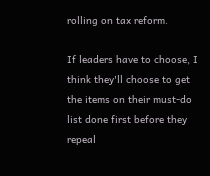rolling on tax reform.

If leaders have to choose, I think they'll choose to get the items on their must-do list done first before they repeal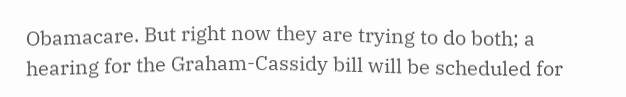Obamacare. But right now they are trying to do both; a hearing for the Graham-Cassidy bill will be scheduled for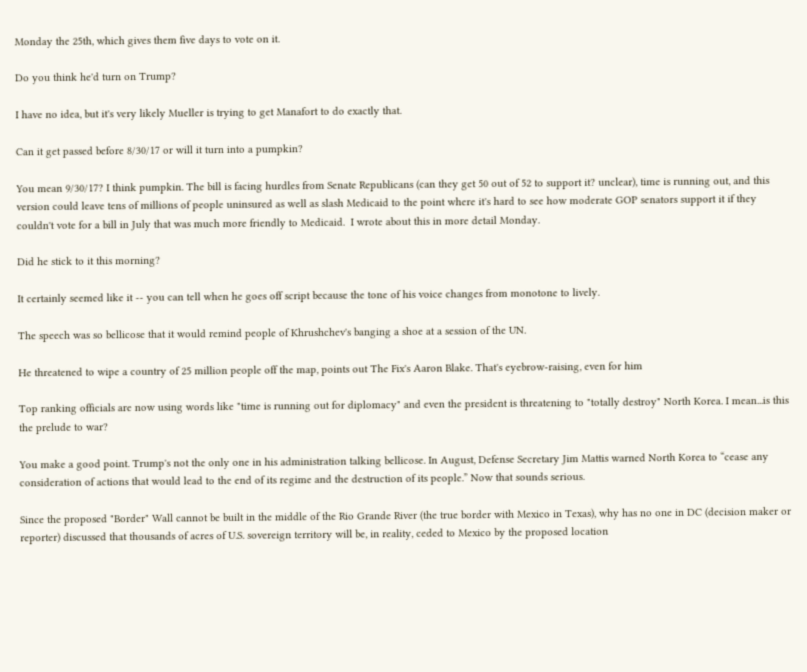Monday the 25th, which gives them five days to vote on it.

Do you think he'd turn on Trump?

I have no idea, but it's very likely Mueller is trying to get Manafort to do exactly that.

Can it get passed before 8/30/17 or will it turn into a pumpkin?

You mean 9/30/17? I think pumpkin. The bill is facing hurdles from Senate Republicans (can they get 50 out of 52 to support it? unclear), time is running out, and this version could leave tens of millions of people uninsured as well as slash Medicaid to the point where it's hard to see how moderate GOP senators support it if they couldn't vote for a bill in July that was much more friendly to Medicaid.  I wrote about this in more detail Monday.

Did he stick to it this morning?

It certainly seemed like it -- you can tell when he goes off script because the tone of his voice changes from monotone to lively.

The speech was so bellicose that it would remind people of Khrushchev's banging a shoe at a session of the UN.

He threatened to wipe a country of 25 million people off the map, points out The Fix's Aaron Blake. That's eyebrow-raising, even for him

Top ranking officials are now using words like "time is running out for diplomacy" and even the president is threatening to "totally destroy" North Korea. I mean...is this the prelude to war?

You make a good point. Trump's not the only one in his administration talking bellicose. In August, Defense Secretary Jim Mattis warned North Korea to “cease any consideration of actions that would lead to the end of its regime and the destruction of its people.” Now that sounds serious.

Since the proposed "Border" Wall cannot be built in the middle of the Rio Grande River (the true border with Mexico in Texas), why has no one in DC (decision maker or reporter) discussed that thousands of acres of U.S. sovereign territory will be, in reality, ceded to Mexico by the proposed location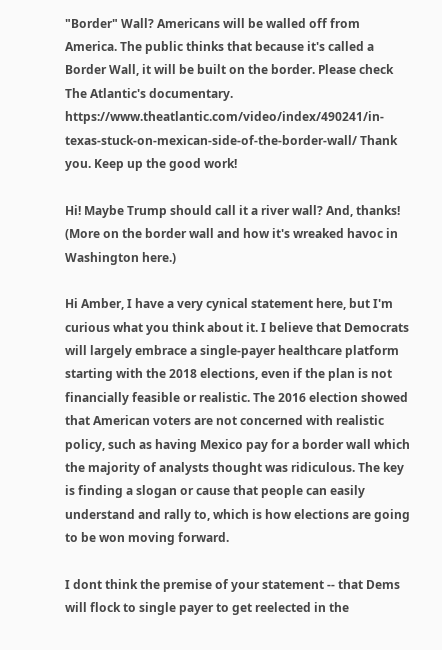"Border" Wall? Americans will be walled off from America. The public thinks that because it's called a Border Wall, it will be built on the border. Please check The Atlantic's documentary. https://www.theatlantic.com/video/index/490241/in-texas-stuck-on-mexican-side-of-the-border-wall/ Thank you. Keep up the good work!

Hi! Maybe Trump should call it a river wall? And, thanks! (More on the border wall and how it's wreaked havoc in Washington here.)

Hi Amber, I have a very cynical statement here, but I'm curious what you think about it. I believe that Democrats will largely embrace a single-payer healthcare platform starting with the 2018 elections, even if the plan is not financially feasible or realistic. The 2016 election showed that American voters are not concerned with realistic policy, such as having Mexico pay for a border wall which the majority of analysts thought was ridiculous. The key is finding a slogan or cause that people can easily understand and rally to, which is how elections are going to be won moving forward.

I dont think the premise of your statement -- that Dems will flock to single payer to get reelected in the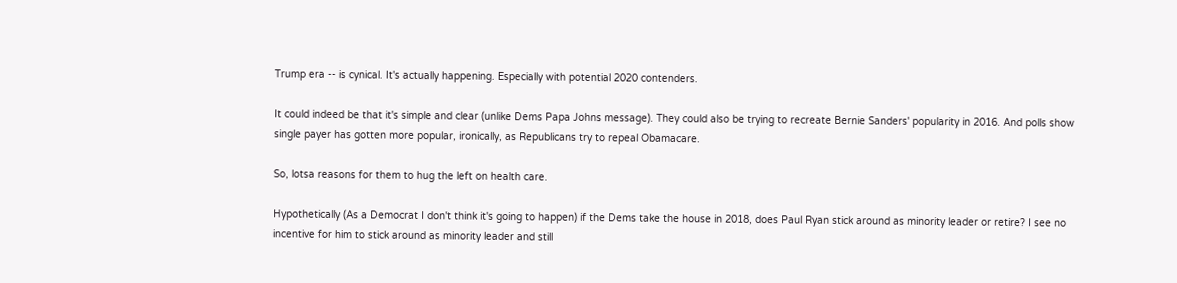Trump era -- is cynical. It's actually happening. Especially with potential 2020 contenders.

It could indeed be that it's simple and clear (unlike Dems Papa Johns message). They could also be trying to recreate Bernie Sanders' popularity in 2016. And polls show single payer has gotten more popular, ironically, as Republicans try to repeal Obamacare.

So, lotsa reasons for them to hug the left on health care.

Hypothetically (As a Democrat I don't think it's going to happen) if the Dems take the house in 2018, does Paul Ryan stick around as minority leader or retire? I see no incentive for him to stick around as minority leader and still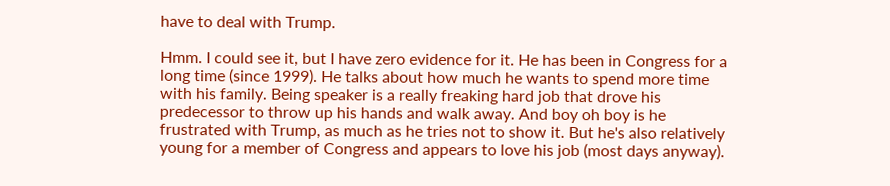have to deal with Trump.

Hmm. I could see it, but I have zero evidence for it. He has been in Congress for a long time (since 1999). He talks about how much he wants to spend more time with his family. Being speaker is a really freaking hard job that drove his predecessor to throw up his hands and walk away. And boy oh boy is he frustrated with Trump, as much as he tries not to show it. But he's also relatively young for a member of Congress and appears to love his job (most days anyway).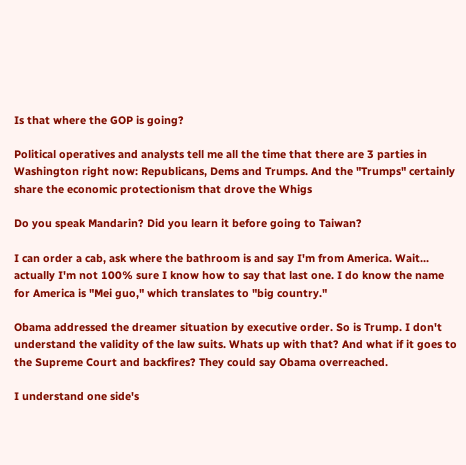Is that where the GOP is going?

Political operatives and analysts tell me all the time that there are 3 parties in Washington right now: Republicans, Dems and Trumps. And the "Trumps" certainly share the economic protectionism that drove the Whigs

Do you speak Mandarin? Did you learn it before going to Taiwan?

I can order a cab, ask where the bathroom is and say I'm from America. Wait... actually I'm not 100% sure I know how to say that last one. I do know the name for America is "Mei guo," which translates to "big country."

Obama addressed the dreamer situation by executive order. So is Trump. I don't understand the validity of the law suits. Whats up with that? And what if it goes to the Supreme Court and backfires? They could say Obama overreached.

I understand one side's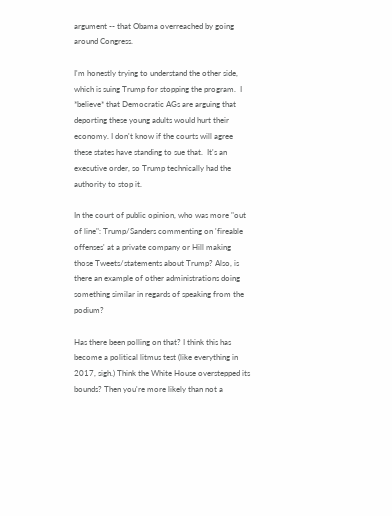argument -- that Obama overreached by going around Congress.

I'm honestly trying to understand the other side, which is suing Trump for stopping the program.  I *believe* that Democratic AGs are arguing that deporting these young adults would hurt their economy. I don't know if the courts will agree these states have standing to sue that.  It's an executive order, so Trump technically had the authority to stop it.

In the court of public opinion, who was more "out of line": Trump/Sanders commenting on 'fireable offenses' at a private company or Hill making those Tweets/statements about Trump? Also, is there an example of other administrations doing something similar in regards of speaking from the podium?

Has there been polling on that? I think this has become a political litmus test (like everything in 2017, sigh.) Think the White House overstepped its bounds? Then you're more likely than not a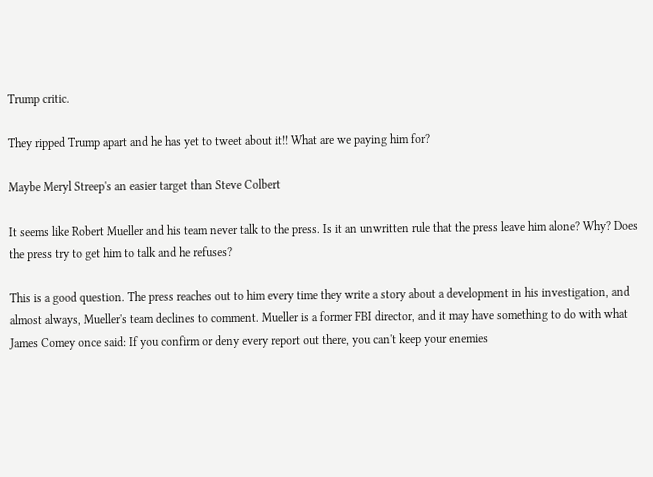Trump critic.

They ripped Trump apart and he has yet to tweet about it!! What are we paying him for?

Maybe Meryl Streep's an easier target than Steve Colbert

It seems like Robert Mueller and his team never talk to the press. Is it an unwritten rule that the press leave him alone? Why? Does the press try to get him to talk and he refuses?

This is a good question. The press reaches out to him every time they write a story about a development in his investigation, and almost always, Mueller's team declines to comment. Mueller is a former FBI director, and it may have something to do with what James Comey once said: If you confirm or deny every report out there, you can't keep your enemies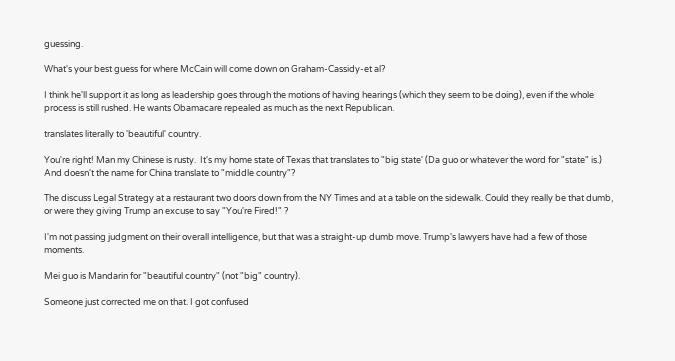guessing.

What's your best guess for where McCain will come down on Graham-Cassidy-et al?

I think he'll support it as long as leadership goes through the motions of having hearings (which they seem to be doing), even if the whole process is still rushed. He wants Obamacare repealed as much as the next Republican.

translates literally to 'beautiful' country.

You're right! Man my Chinese is rusty.  It's my home state of Texas that translates to "big state' (Da guo or whatever the word for "state" is.) And doesn't the name for China translate to "middle country"?

The discuss Legal Strategy at a restaurant two doors down from the NY Times and at a table on the sidewalk. Could they really be that dumb, or were they giving Trump an excuse to say "You're Fired!" ?

I'm not passing judgment on their overall intelligence, but that was a straight-up dumb move. Trump's lawyers have had a few of those moments.

Mei guo is Mandarin for "beautiful country" (not "big" country).

Someone just corrected me on that. I got confused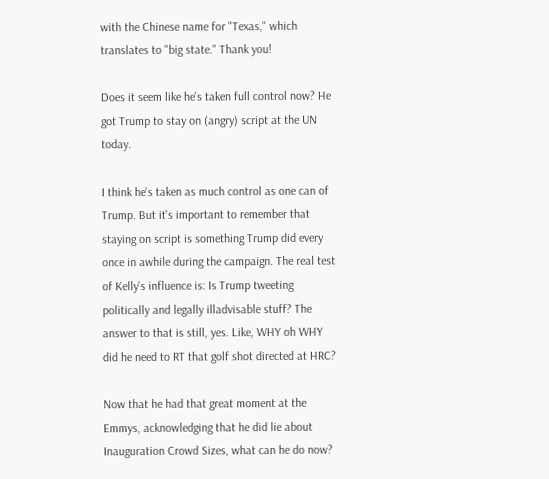with the Chinese name for "Texas," which translates to "big state." Thank you!

Does it seem like he's taken full control now? He got Trump to stay on (angry) script at the UN today.

I think he's taken as much control as one can of Trump. But it's important to remember that staying on script is something Trump did every once in awhile during the campaign. The real test of Kelly's influence is: Is Trump tweeting politically and legally illadvisable stuff? The answer to that is still, yes. Like, WHY oh WHY did he need to RT that golf shot directed at HRC?

Now that he had that great moment at the Emmys, acknowledging that he did lie about Inauguration Crowd Sizes, what can he do now?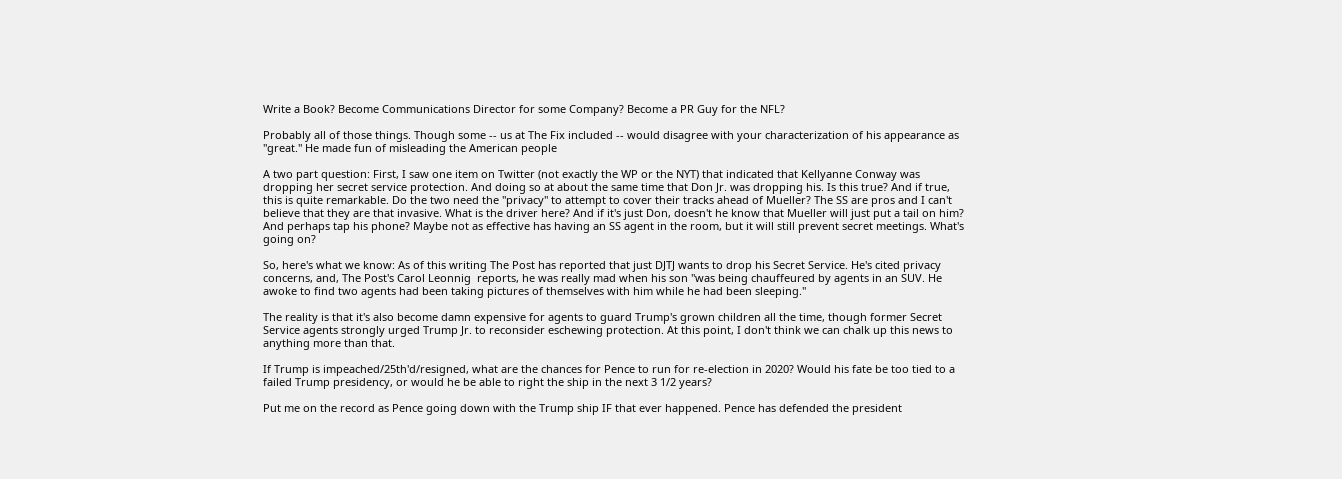Write a Book? Become Communications Director for some Company? Become a PR Guy for the NFL?

Probably all of those things. Though some -- us at The Fix included -- would disagree with your characterization of his appearance as "great." He made fun of misleading the American people

A two part question: First, I saw one item on Twitter (not exactly the WP or the NYT) that indicated that Kellyanne Conway was dropping her secret service protection. And doing so at about the same time that Don Jr. was dropping his. Is this true? And if true, this is quite remarkable. Do the two need the "privacy" to attempt to cover their tracks ahead of Mueller? The SS are pros and I can't believe that they are that invasive. What is the driver here? And if it's just Don, doesn't he know that Mueller will just put a tail on him? And perhaps tap his phone? Maybe not as effective has having an SS agent in the room, but it will still prevent secret meetings. What's going on?

So, here's what we know: As of this writing The Post has reported that just DJTJ wants to drop his Secret Service. He's cited privacy concerns, and, The Post's Carol Leonnig  reports, he was really mad when his son "was being chauffeured by agents in an SUV. He awoke to find two agents had been taking pictures of themselves with him while he had been sleeping."

The reality is that it's also become damn expensive for agents to guard Trump's grown children all the time, though former Secret Service agents strongly urged Trump Jr. to reconsider eschewing protection. At this point, I don't think we can chalk up this news to anything more than that.

If Trump is impeached/25th'd/resigned, what are the chances for Pence to run for re-election in 2020? Would his fate be too tied to a failed Trump presidency, or would he be able to right the ship in the next 3 1/2 years?

Put me on the record as Pence going down with the Trump ship IF that ever happened. Pence has defended the president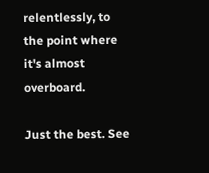relentlessly, to the point where it's almost overboard.

Just the best. See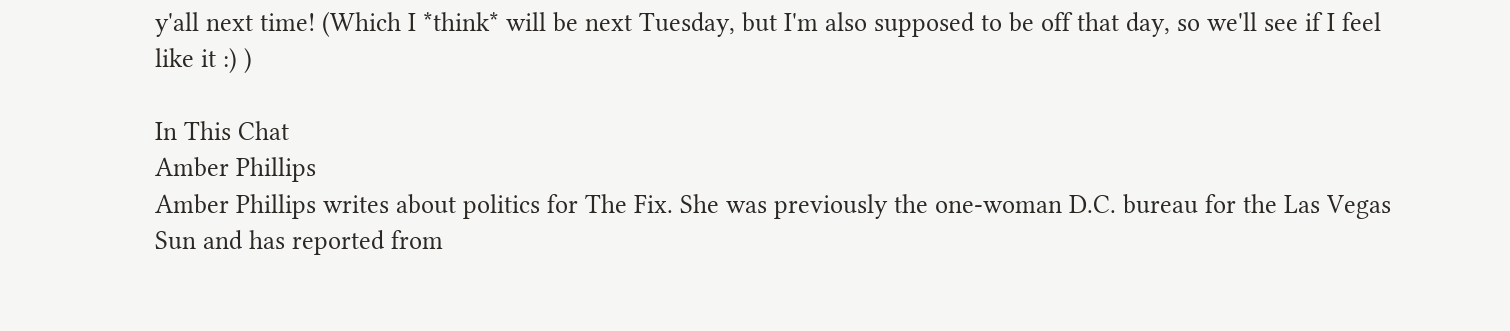y'all next time! (Which I *think* will be next Tuesday, but I'm also supposed to be off that day, so we'll see if I feel like it :) )

In This Chat
Amber Phillips
Amber Phillips writes about politics for The Fix. She was previously the one-woman D.C. bureau for the Las Vegas Sun and has reported from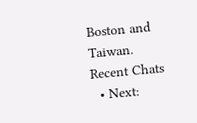Boston and Taiwan.
Recent Chats
  • Next: